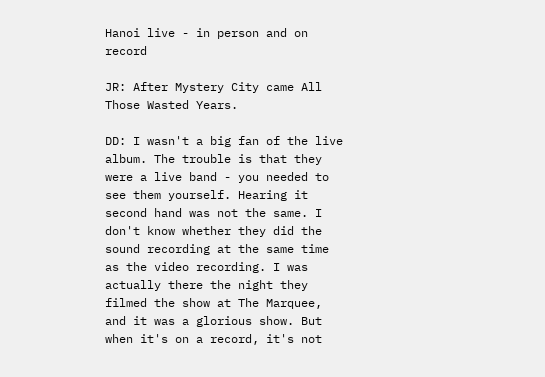Hanoi live - in person and on record

JR: After Mystery City came All Those Wasted Years.

DD: I wasn't a big fan of the live album. The trouble is that they were a live band - you needed to see them yourself. Hearing it second hand was not the same. I don't know whether they did the sound recording at the same time as the video recording. I was actually there the night they filmed the show at The Marquee, and it was a glorious show. But when it's on a record, it's not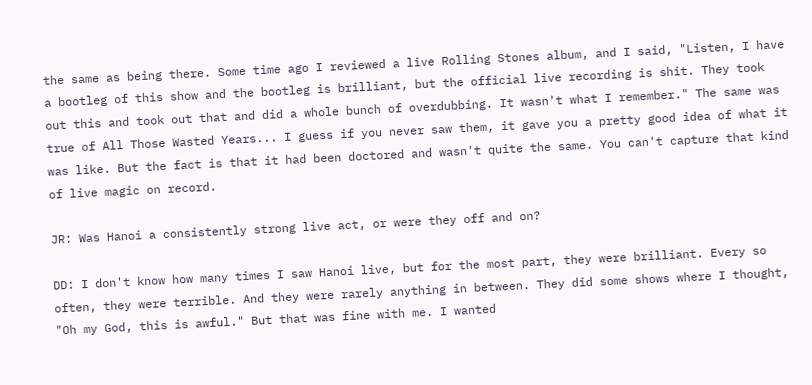the same as being there. Some time ago I reviewed a live Rolling Stones album, and I said, "Listen, I have a bootleg of this show and the bootleg is brilliant, but the official live recording is shit. They took out this and took out that and did a whole bunch of overdubbing. It wasn't what I remember." The same was true of All Those Wasted Years... I guess if you never saw them, it gave you a pretty good idea of what it was like. But the fact is that it had been doctored and wasn't quite the same. You can't capture that kind of live magic on record.

JR: Was Hanoi a consistently strong live act, or were they off and on?

DD: I don't know how many times I saw Hanoi live, but for the most part, they were brilliant. Every so often, they were terrible. And they were rarely anything in between. They did some shows where I thought, "Oh my God, this is awful." But that was fine with me. I wanted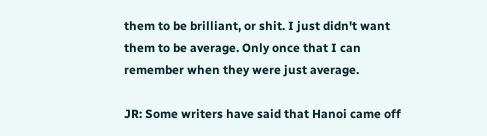them to be brilliant, or shit. I just didn't want them to be average. Only once that I can remember when they were just average.

JR: Some writers have said that Hanoi came off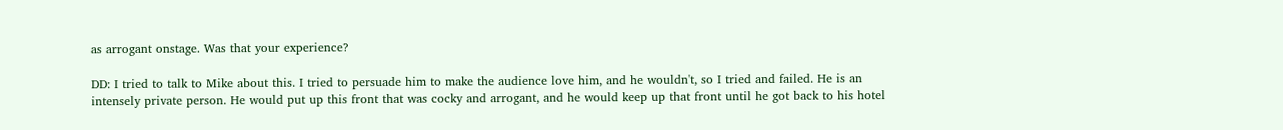as arrogant onstage. Was that your experience?

DD: I tried to talk to Mike about this. I tried to persuade him to make the audience love him, and he wouldn't, so I tried and failed. He is an intensely private person. He would put up this front that was cocky and arrogant, and he would keep up that front until he got back to his hotel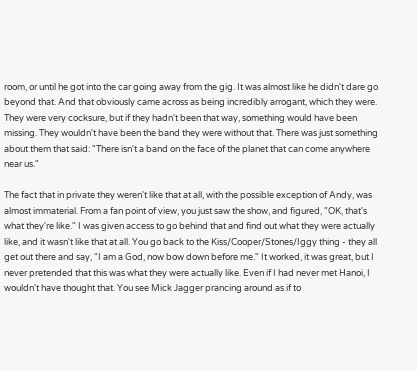room, or until he got into the car going away from the gig. It was almost like he didn't dare go beyond that. And that obviously came across as being incredibly arrogant, which they were. They were very cocksure, but if they hadn't been that way, something would have been missing. They wouldn't have been the band they were without that. There was just something about them that said: "There isn't a band on the face of the planet that can come anywhere near us."

The fact that in private they weren't like that at all, with the possible exception of Andy, was almost immaterial. From a fan point of view, you just saw the show, and figured, "OK, that's what they're like." I was given access to go behind that and find out what they were actually like, and it wasn't like that at all. You go back to the Kiss/Cooper/Stones/Iggy thing - they all get out there and say, "I am a God, now bow down before me." It worked, it was great, but I never pretended that this was what they were actually like. Even if I had never met Hanoi, I wouldn't have thought that. You see Mick Jagger prancing around as if to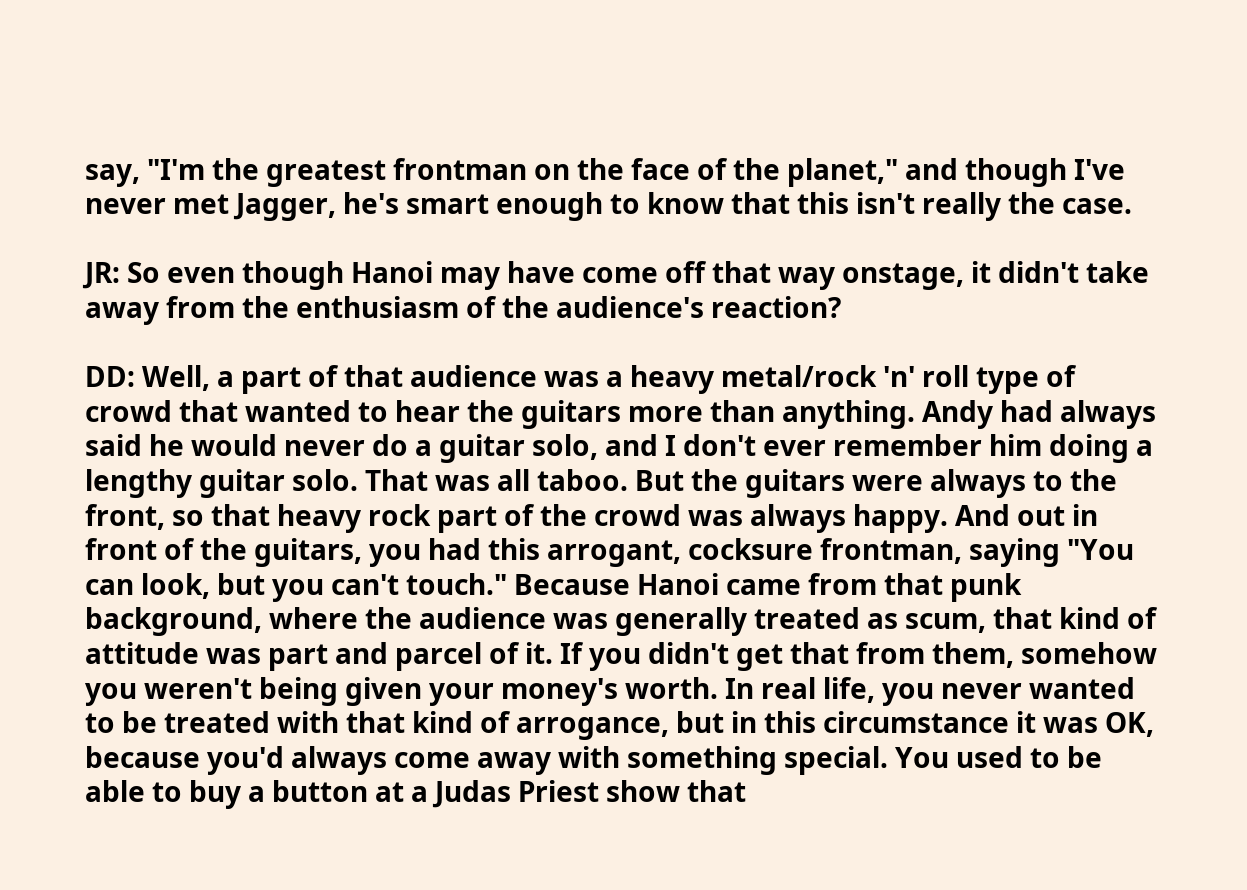say, "I'm the greatest frontman on the face of the planet," and though I've never met Jagger, he's smart enough to know that this isn't really the case.

JR: So even though Hanoi may have come off that way onstage, it didn't take away from the enthusiasm of the audience's reaction?

DD: Well, a part of that audience was a heavy metal/rock 'n' roll type of crowd that wanted to hear the guitars more than anything. Andy had always said he would never do a guitar solo, and I don't ever remember him doing a lengthy guitar solo. That was all taboo. But the guitars were always to the front, so that heavy rock part of the crowd was always happy. And out in front of the guitars, you had this arrogant, cocksure frontman, saying "You can look, but you can't touch." Because Hanoi came from that punk background, where the audience was generally treated as scum, that kind of attitude was part and parcel of it. If you didn't get that from them, somehow you weren't being given your money's worth. In real life, you never wanted to be treated with that kind of arrogance, but in this circumstance it was OK, because you'd always come away with something special. You used to be able to buy a button at a Judas Priest show that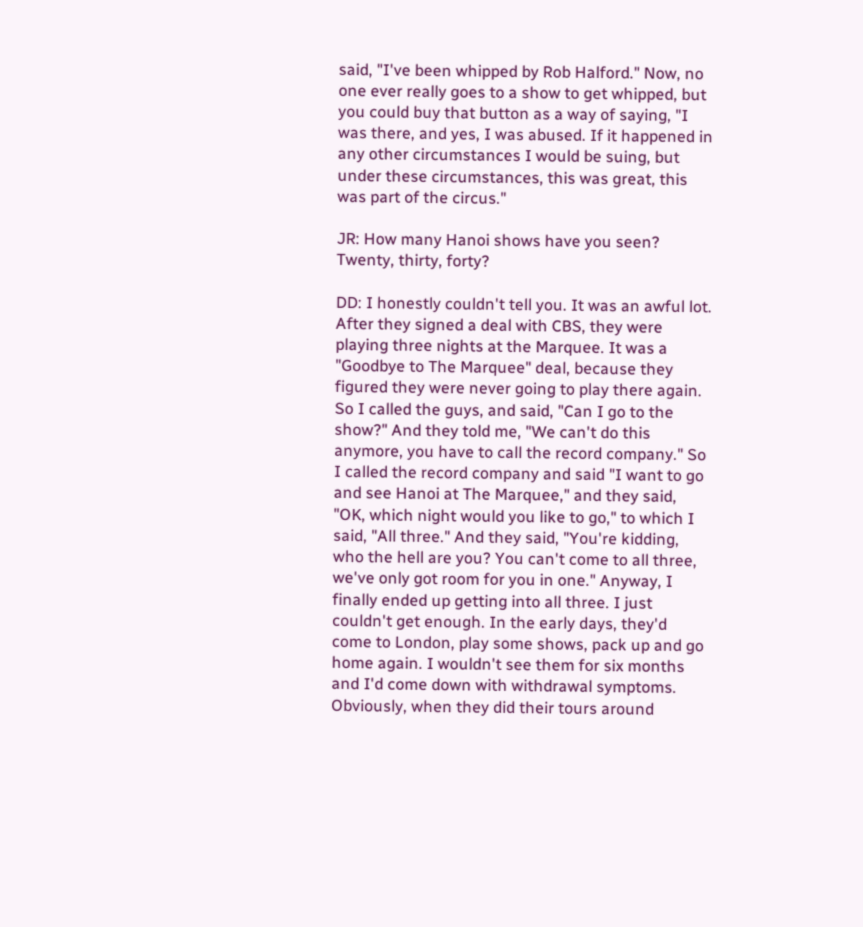said, "I've been whipped by Rob Halford." Now, no one ever really goes to a show to get whipped, but you could buy that button as a way of saying, "I was there, and yes, I was abused. If it happened in any other circumstances I would be suing, but under these circumstances, this was great, this was part of the circus."

JR: How many Hanoi shows have you seen? Twenty, thirty, forty?

DD: I honestly couldn't tell you. It was an awful lot. After they signed a deal with CBS, they were playing three nights at the Marquee. It was a "Goodbye to The Marquee" deal, because they figured they were never going to play there again. So I called the guys, and said, "Can I go to the show?" And they told me, "We can't do this anymore, you have to call the record company." So I called the record company and said "I want to go and see Hanoi at The Marquee," and they said, "OK, which night would you like to go," to which I said, "All three." And they said, "You're kidding, who the hell are you? You can't come to all three, we've only got room for you in one." Anyway, I finally ended up getting into all three. I just couldn't get enough. In the early days, they'd come to London, play some shows, pack up and go home again. I wouldn't see them for six months and I'd come down with withdrawal symptoms. Obviously, when they did their tours around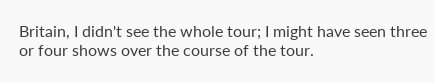Britain, I didn't see the whole tour; I might have seen three or four shows over the course of the tour.